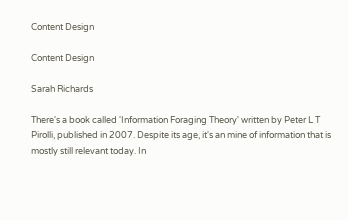Content Design

Content Design

Sarah Richards

There's a book called 'Information Foraging Theory' written by Peter L T Pirolli, published in 2007. Despite its age, it's an mine of information that is mostly still relevant today. In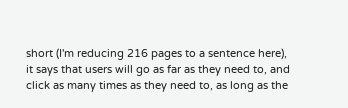short (I'm reducing 216 pages to a sentence here), it says that users will go as far as they need to, and click as many times as they need to, as long as the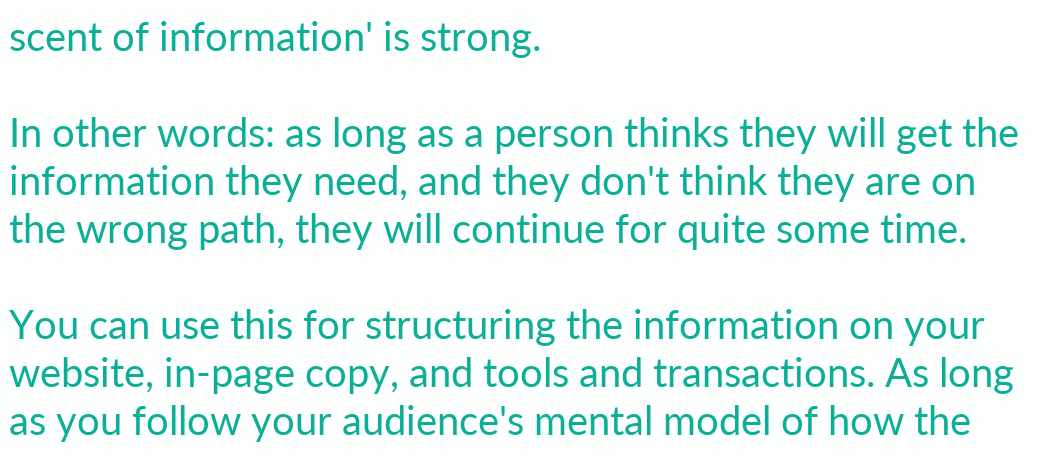scent of information' is strong.

In other words: as long as a person thinks they will get the information they need, and they don't think they are on the wrong path, they will continue for quite some time.

You can use this for structuring the information on your website, in-page copy, and tools and transactions. As long as you follow your audience's mental model of how the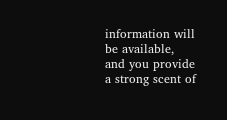information will be available, and you provide a strong scent of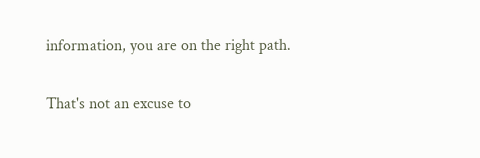information, you are on the right path.

That's not an excuse to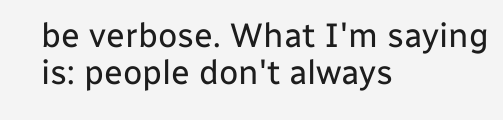be verbose. What I'm saying is: people don't always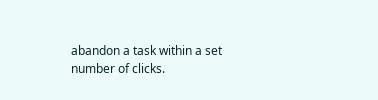abandon a task within a set number of clicks.